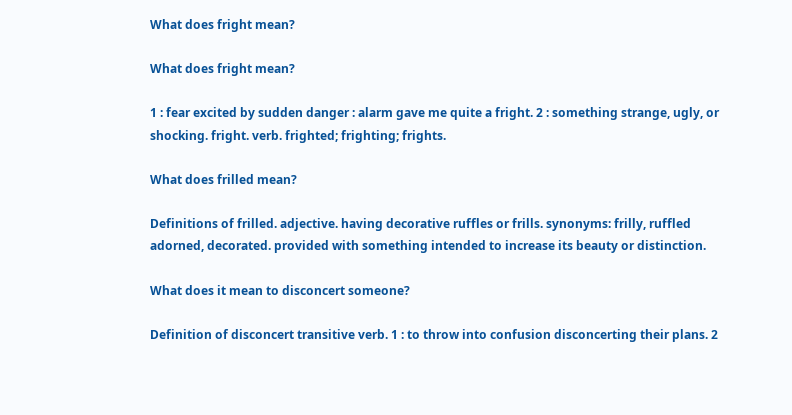What does fright mean?

What does fright mean?

1 : fear excited by sudden danger : alarm gave me quite a fright. 2 : something strange, ugly, or shocking. fright. verb. frighted; frighting; frights.

What does frilled mean?

Definitions of frilled. adjective. having decorative ruffles or frills. synonyms: frilly, ruffled adorned, decorated. provided with something intended to increase its beauty or distinction.

What does it mean to disconcert someone?

Definition of disconcert transitive verb. 1 : to throw into confusion disconcerting their plans. 2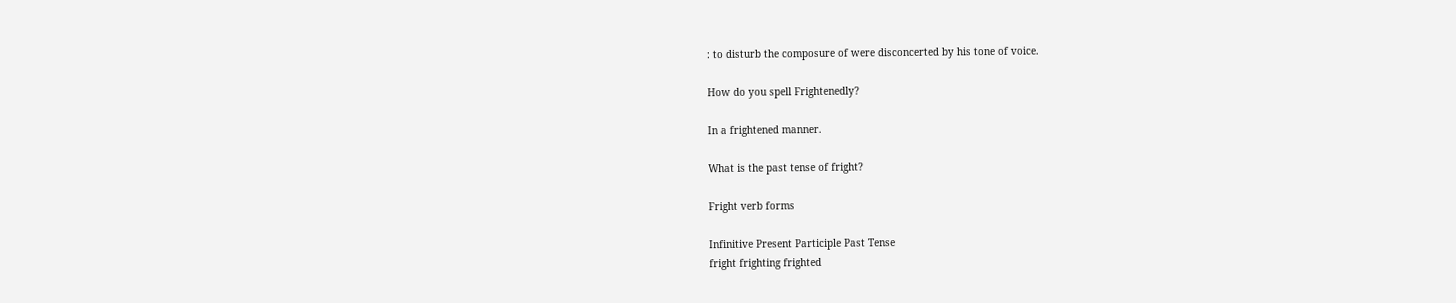: to disturb the composure of were disconcerted by his tone of voice.

How do you spell Frightenedly?

In a frightened manner.

What is the past tense of fright?

Fright verb forms

Infinitive Present Participle Past Tense
fright frighting frighted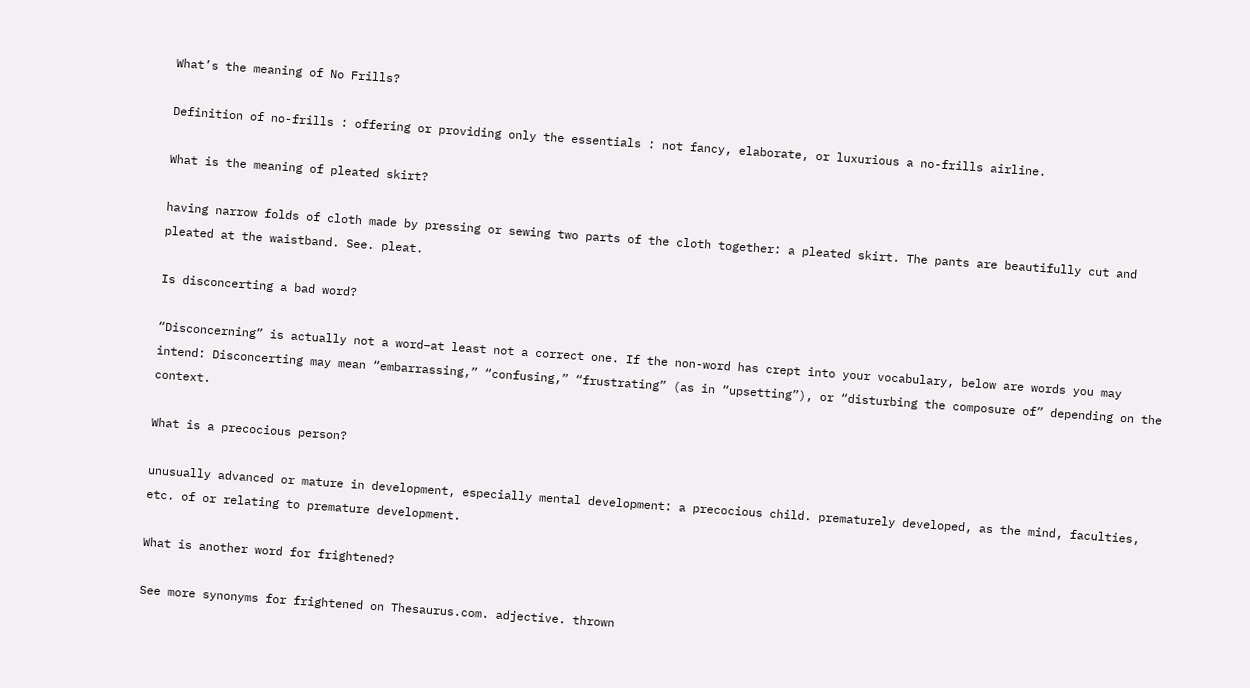What’s the meaning of No Frills?

Definition of no-frills : offering or providing only the essentials : not fancy, elaborate, or luxurious a no-frills airline.

What is the meaning of pleated skirt?

having narrow folds of cloth made by pressing or sewing two parts of the cloth together: a pleated skirt. The pants are beautifully cut and pleated at the waistband. See. pleat.

Is disconcerting a bad word?

“Disconcerning” is actually not a word–at least not a correct one. If the non-word has crept into your vocabulary, below are words you may intend: Disconcerting may mean “embarrassing,” “confusing,” “frustrating” (as in “upsetting”), or “disturbing the composure of” depending on the context.

What is a precocious person?

unusually advanced or mature in development, especially mental development: a precocious child. prematurely developed, as the mind, faculties, etc. of or relating to premature development.

What is another word for frightened?

See more synonyms for frightened on Thesaurus.com. adjective. thrown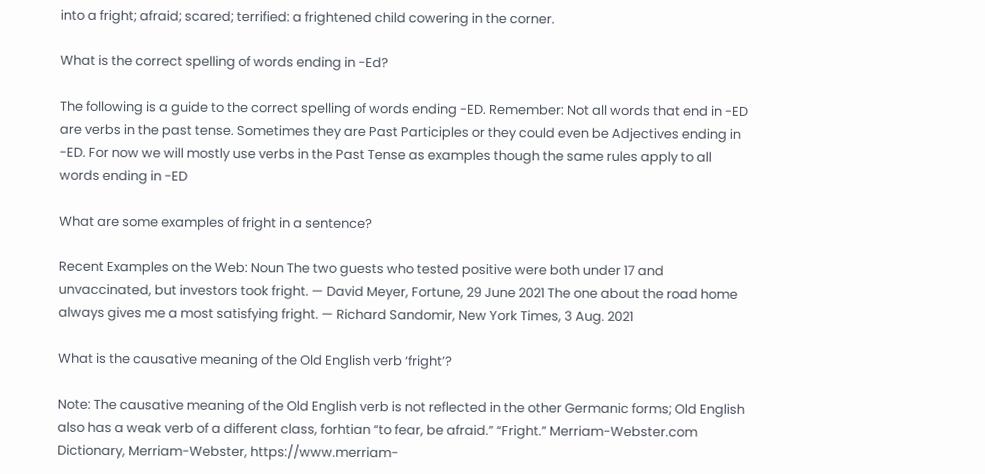into a fright; afraid; scared; terrified: a frightened child cowering in the corner.

What is the correct spelling of words ending in -Ed?

The following is a guide to the correct spelling of words ending -ED. Remember: Not all words that end in -ED are verbs in the past tense. Sometimes they are Past Participles or they could even be Adjectives ending in -ED. For now we will mostly use verbs in the Past Tense as examples though the same rules apply to all words ending in -ED

What are some examples of fright in a sentence?

Recent Examples on the Web: Noun The two guests who tested positive were both under 17 and unvaccinated, but investors took fright. — David Meyer, Fortune, 29 June 2021 The one about the road home always gives me a most satisfying fright. — Richard Sandomir, New York Times, 3 Aug. 2021

What is the causative meaning of the Old English verb ‘fright’?

Note: The causative meaning of the Old English verb is not reflected in the other Germanic forms; Old English also has a weak verb of a different class, forhtian “to fear, be afraid.” “Fright.” Merriam-Webster.com Dictionary, Merriam-Webster, https://www.merriam-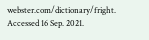webster.com/dictionary/fright. Accessed 16 Sep. 2021.